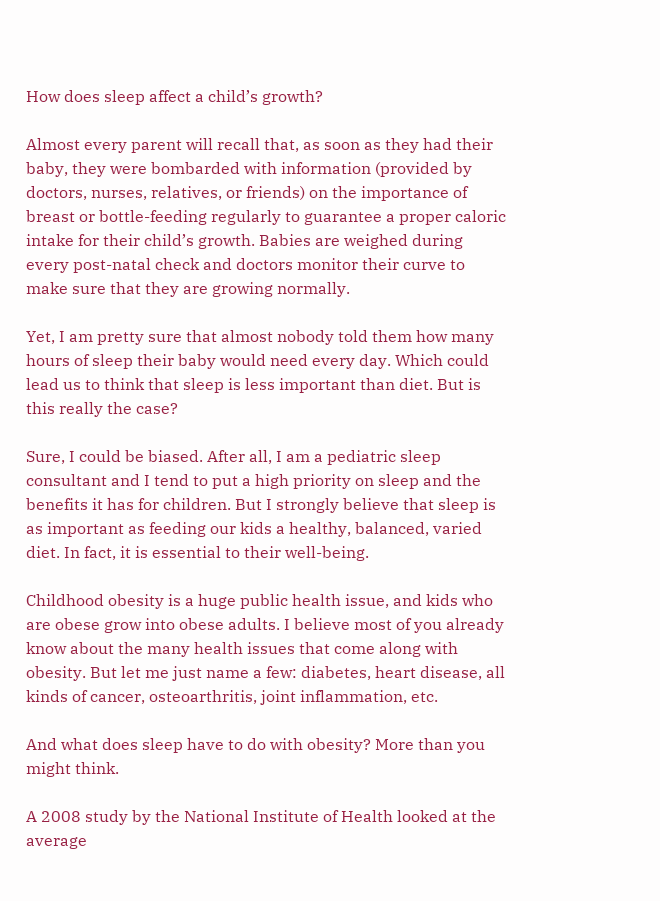How does sleep affect a child’s growth?

Almost every parent will recall that, as soon as they had their baby, they were bombarded with information (provided by doctors, nurses, relatives, or friends) on the importance of breast or bottle-feeding regularly to guarantee a proper caloric intake for their child’s growth. Babies are weighed during every post-natal check and doctors monitor their curve to make sure that they are growing normally.

Yet, I am pretty sure that almost nobody told them how many hours of sleep their baby would need every day. Which could lead us to think that sleep is less important than diet. But is this really the case?

Sure, I could be biased. After all, I am a pediatric sleep consultant and I tend to put a high priority on sleep and the benefits it has for children. But I strongly believe that sleep is as important as feeding our kids a healthy, balanced, varied diet. In fact, it is essential to their well-being.

Childhood obesity is a huge public health issue, and kids who are obese grow into obese adults. I believe most of you already know about the many health issues that come along with obesity. But let me just name a few: diabetes, heart disease, all kinds of cancer, osteoarthritis, joint inflammation, etc.

And what does sleep have to do with obesity? More than you might think.

A 2008 study by the National Institute of Health looked at the average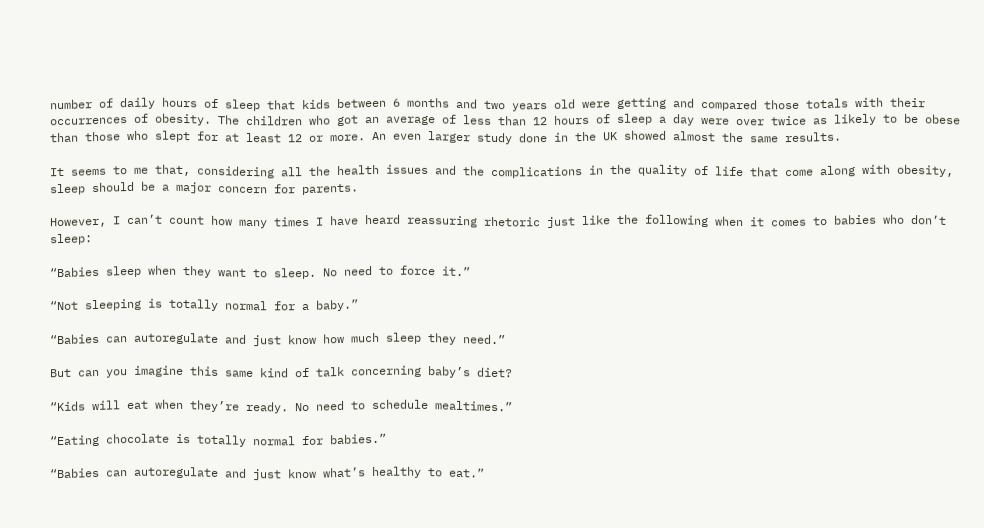number of daily hours of sleep that kids between 6 months and two years old were getting and compared those totals with their occurrences of obesity. The children who got an average of less than 12 hours of sleep a day were over twice as likely to be obese than those who slept for at least 12 or more. An even larger study done in the UK showed almost the same results.

It seems to me that, considering all the health issues and the complications in the quality of life that come along with obesity, sleep should be a major concern for parents.

However, I can’t count how many times I have heard reassuring rhetoric just like the following when it comes to babies who don’t sleep:

“Babies sleep when they want to sleep. No need to force it.”

“Not sleeping is totally normal for a baby.”

“Babies can autoregulate and just know how much sleep they need.”

But can you imagine this same kind of talk concerning baby’s diet?

“Kids will eat when they’re ready. No need to schedule mealtimes.”

“Eating chocolate is totally normal for babies.”

“Babies can autoregulate and just know what’s healthy to eat.”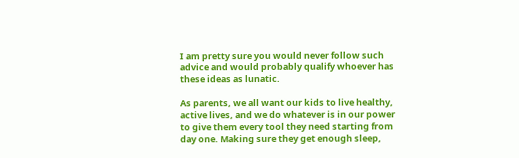I am pretty sure you would never follow such advice and would probably qualify whoever has these ideas as lunatic.

As parents, we all want our kids to live healthy, active lives, and we do whatever is in our power to give them every tool they need starting from day one. Making sure they get enough sleep,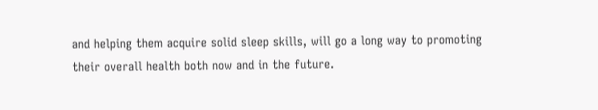and helping them acquire solid sleep skills, will go a long way to promoting their overall health both now and in the future.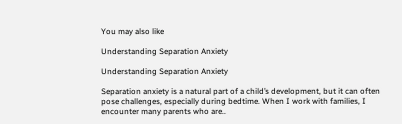You may also like

Understanding Separation Anxiety

Understanding Separation Anxiety

Separation anxiety is a natural part of a child’s development, but it can often pose challenges, especially during bedtime. When I work with families, I encounter many parents who are..